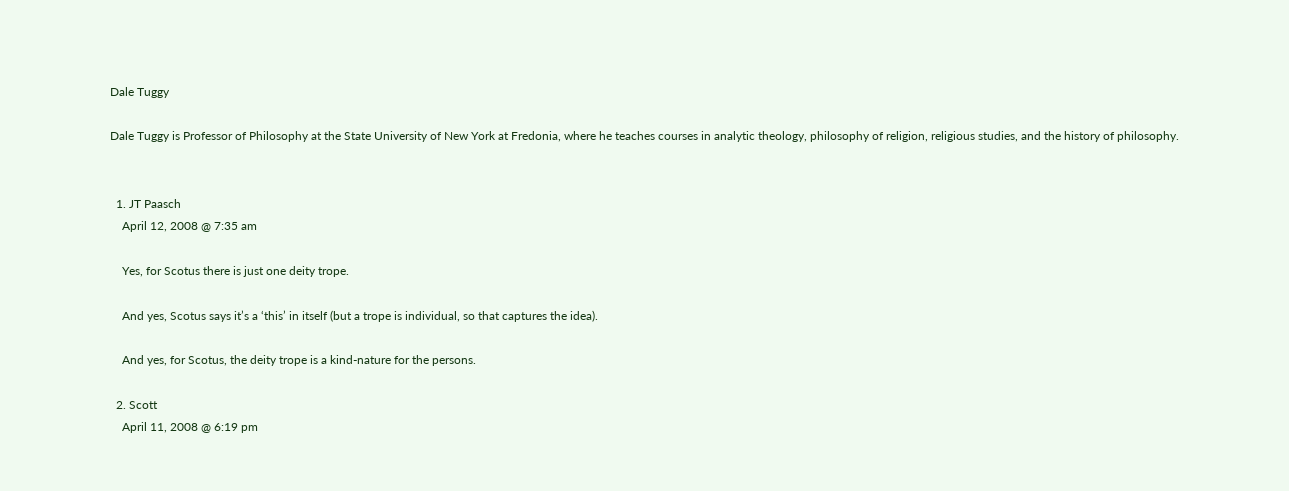Dale Tuggy

Dale Tuggy is Professor of Philosophy at the State University of New York at Fredonia, where he teaches courses in analytic theology, philosophy of religion, religious studies, and the history of philosophy.


  1. JT Paasch
    April 12, 2008 @ 7:35 am

    Yes, for Scotus there is just one deity trope.

    And yes, Scotus says it’s a ‘this’ in itself (but a trope is individual, so that captures the idea).

    And yes, for Scotus, the deity trope is a kind-nature for the persons.

  2. Scott
    April 11, 2008 @ 6:19 pm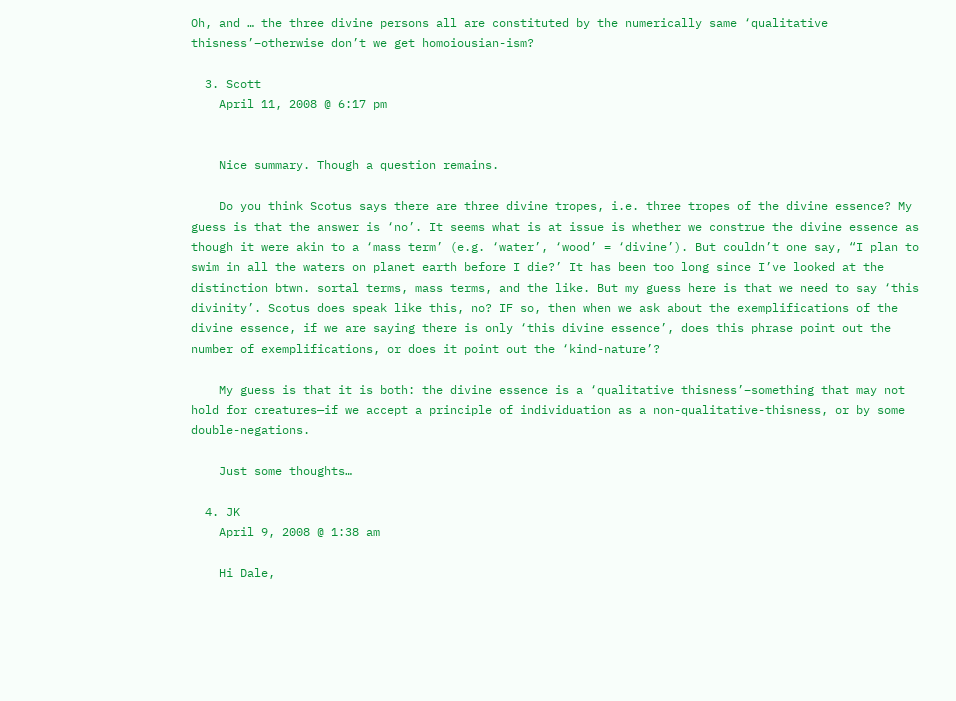Oh, and … the three divine persons all are constituted by the numerically same ‘qualitative thisness’–otherwise don’t we get homoiousian-ism?

  3. Scott
    April 11, 2008 @ 6:17 pm


    Nice summary. Though a question remains.

    Do you think Scotus says there are three divine tropes, i.e. three tropes of the divine essence? My guess is that the answer is ‘no’. It seems what is at issue is whether we construe the divine essence as though it were akin to a ‘mass term’ (e.g. ‘water’, ‘wood’ = ‘divine’). But couldn’t one say, “I plan to swim in all the waters on planet earth before I die?’ It has been too long since I’ve looked at the distinction btwn. sortal terms, mass terms, and the like. But my guess here is that we need to say ‘this divinity’. Scotus does speak like this, no? IF so, then when we ask about the exemplifications of the divine essence, if we are saying there is only ‘this divine essence’, does this phrase point out the number of exemplifications, or does it point out the ‘kind-nature’?

    My guess is that it is both: the divine essence is a ‘qualitative thisness’–something that may not hold for creatures—if we accept a principle of individuation as a non-qualitative-thisness, or by some double-negations.

    Just some thoughts…

  4. JK
    April 9, 2008 @ 1:38 am

    Hi Dale,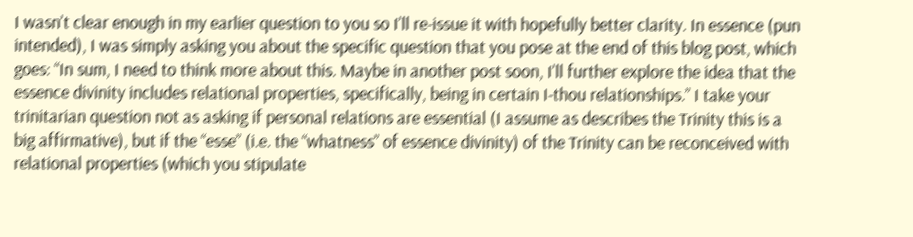I wasn’t clear enough in my earlier question to you so I’ll re-issue it with hopefully better clarity. In essence (pun intended), I was simply asking you about the specific question that you pose at the end of this blog post, which goes: “In sum, I need to think more about this. Maybe in another post soon, I’ll further explore the idea that the essence divinity includes relational properties, specifically, being in certain I-thou relationships.” I take your trinitarian question not as asking if personal relations are essential (I assume as describes the Trinity this is a big affirmative), but if the “esse” (i.e. the “whatness” of essence divinity) of the Trinity can be reconceived with relational properties (which you stipulate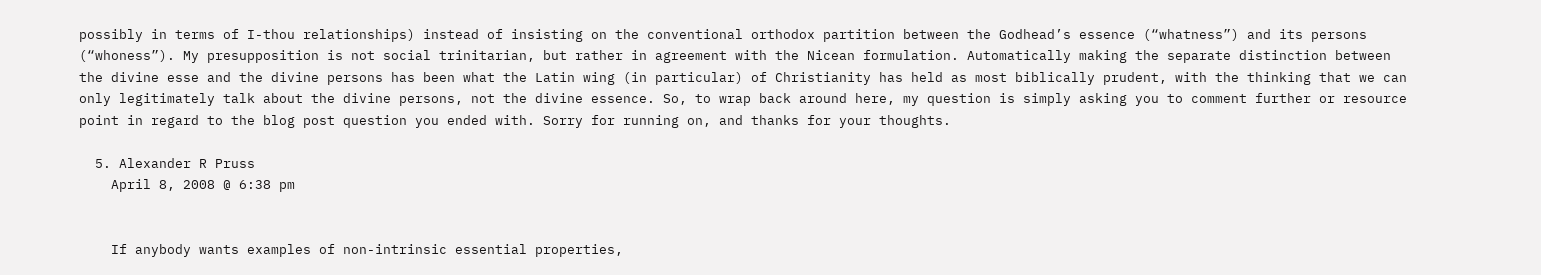possibly in terms of I-thou relationships) instead of insisting on the conventional orthodox partition between the Godhead’s essence (“whatness”) and its persons (“whoness”). My presupposition is not social trinitarian, but rather in agreement with the Nicean formulation. Automatically making the separate distinction between the divine esse and the divine persons has been what the Latin wing (in particular) of Christianity has held as most biblically prudent, with the thinking that we can only legitimately talk about the divine persons, not the divine essence. So, to wrap back around here, my question is simply asking you to comment further or resource point in regard to the blog post question you ended with. Sorry for running on, and thanks for your thoughts.

  5. Alexander R Pruss
    April 8, 2008 @ 6:38 pm


    If anybody wants examples of non-intrinsic essential properties,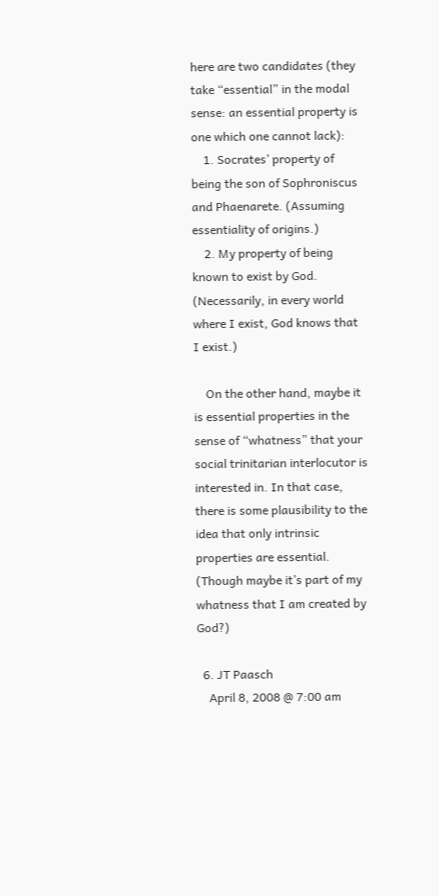here are two candidates (they take “essential” in the modal sense: an essential property is one which one cannot lack):
    1. Socrates’ property of being the son of Sophroniscus and Phaenarete. (Assuming essentiality of origins.)
    2. My property of being known to exist by God. (Necessarily, in every world where I exist, God knows that I exist.)

    On the other hand, maybe it is essential properties in the sense of “whatness” that your social trinitarian interlocutor is interested in. In that case, there is some plausibility to the idea that only intrinsic properties are essential. (Though maybe it’s part of my whatness that I am created by God?)

  6. JT Paasch
    April 8, 2008 @ 7:00 am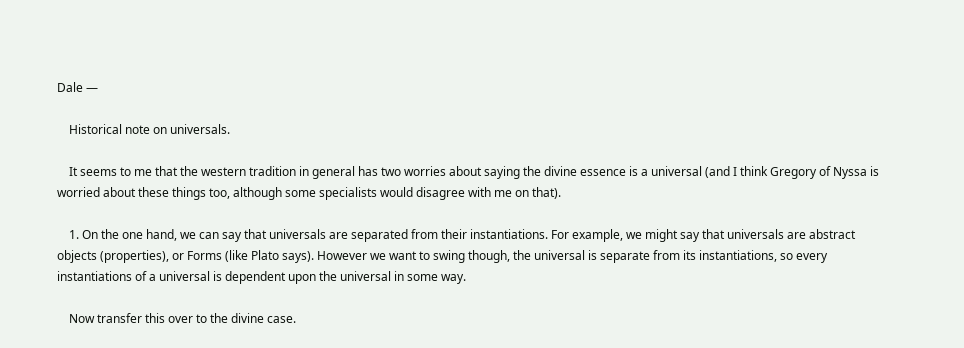Dale —

    Historical note on universals.

    It seems to me that the western tradition in general has two worries about saying the divine essence is a universal (and I think Gregory of Nyssa is worried about these things too, although some specialists would disagree with me on that).

    1. On the one hand, we can say that universals are separated from their instantiations. For example, we might say that universals are abstract objects (properties), or Forms (like Plato says). However we want to swing though, the universal is separate from its instantiations, so every instantiations of a universal is dependent upon the universal in some way.

    Now transfer this over to the divine case.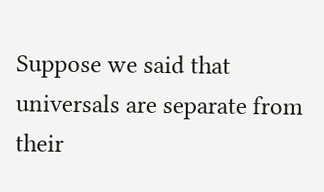Suppose we said that universals are separate from their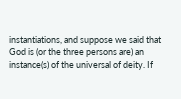instantiations, and suppose we said that God is (or the three persons are) an instance(s) of the universal of deity. If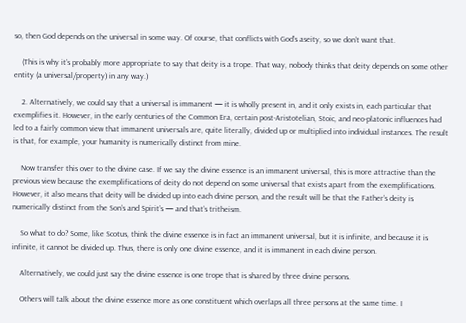so, then God depends on the universal in some way. Of course, that conflicts with God’s aseity, so we don’t want that.

    (This is why it’s probably more appropriate to say that deity is a trope. That way, nobody thinks that deity depends on some other entity (a universal/property) in any way.)

    2. Alternatively, we could say that a universal is immanent — it is wholly present in, and it only exists in, each particular that exemplifies it. However, in the early centuries of the Common Era, certain post-Aristotelian, Stoic, and neo-platonic influences had led to a fairly common view that immanent universals are, quite literally, divided up or multiplied into individual instances. The result is that, for example, your humanity is numerically distinct from mine.

    Now transfer this over to the divine case. If we say the divine essence is an immanent universal, this is more attractive than the previous view because the exemplifications of deity do not depend on some universal that exists apart from the exemplifications. However, it also means that deity will be divided up into each divine person, and the result will be that the Father’s deity is numerically distinct from the Son’s and Spirit’s — and that’s tritheism.

    So what to do? Some, like Scotus, think the divine essence is in fact an immanent universal, but it is infinite, and because it is infinite, it cannot be divided up. Thus, there is only one divine essence, and it is immanent in each divine person.

    Alternatively, we could just say the divine essence is one trope that is shared by three divine persons.

    Others will talk about the divine essence more as one constituent which overlaps all three persons at the same time. I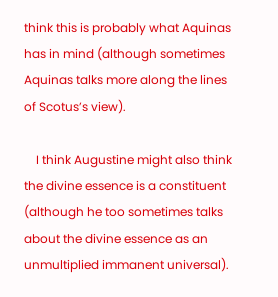think this is probably what Aquinas has in mind (although sometimes Aquinas talks more along the lines of Scotus’s view).

    I think Augustine might also think the divine essence is a constituent (although he too sometimes talks about the divine essence as an unmultiplied immanent universal).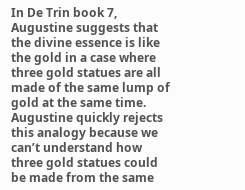In De Trin book 7, Augustine suggests that the divine essence is like the gold in a case where three gold statues are all made of the same lump of gold at the same time. Augustine quickly rejects this analogy because we can’t understand how three gold statues could be made from the same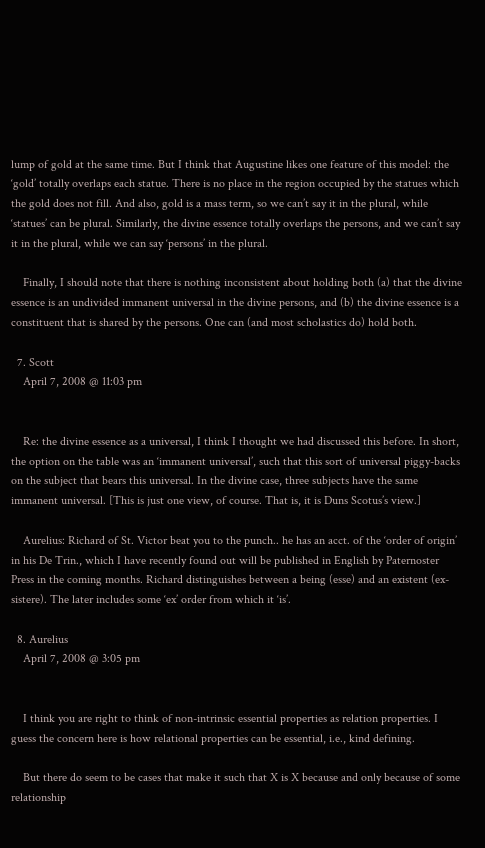lump of gold at the same time. But I think that Augustine likes one feature of this model: the ‘gold’ totally overlaps each statue. There is no place in the region occupied by the statues which the gold does not fill. And also, gold is a mass term, so we can’t say it in the plural, while ‘statues’ can be plural. Similarly, the divine essence totally overlaps the persons, and we can’t say it in the plural, while we can say ‘persons’ in the plural.

    Finally, I should note that there is nothing inconsistent about holding both (a) that the divine essence is an undivided immanent universal in the divine persons, and (b) the divine essence is a constituent that is shared by the persons. One can (and most scholastics do) hold both.

  7. Scott
    April 7, 2008 @ 11:03 pm


    Re: the divine essence as a universal, I think I thought we had discussed this before. In short, the option on the table was an ‘immanent universal’, such that this sort of universal piggy-backs on the subject that bears this universal. In the divine case, three subjects have the same immanent universal. [This is just one view, of course. That is, it is Duns Scotus’s view.]

    Aurelius: Richard of St. Victor beat you to the punch.. he has an acct. of the ‘order of origin’ in his De Trin., which I have recently found out will be published in English by Paternoster Press in the coming months. Richard distinguishes between a being (esse) and an existent (ex-sistere). The later includes some ‘ex’ order from which it ‘is’.

  8. Aurelius
    April 7, 2008 @ 3:05 pm


    I think you are right to think of non-intrinsic essential properties as relation properties. I guess the concern here is how relational properties can be essential, i.e., kind defining.

    But there do seem to be cases that make it such that X is X because and only because of some relationship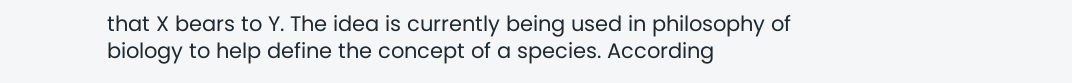that X bears to Y. The idea is currently being used in philosophy of biology to help define the concept of a species. According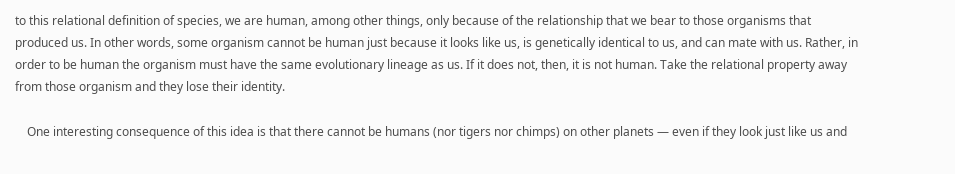to this relational definition of species, we are human, among other things, only because of the relationship that we bear to those organisms that produced us. In other words, some organism cannot be human just because it looks like us, is genetically identical to us, and can mate with us. Rather, in order to be human the organism must have the same evolutionary lineage as us. If it does not, then, it is not human. Take the relational property away from those organism and they lose their identity.

    One interesting consequence of this idea is that there cannot be humans (nor tigers nor chimps) on other planets — even if they look just like us and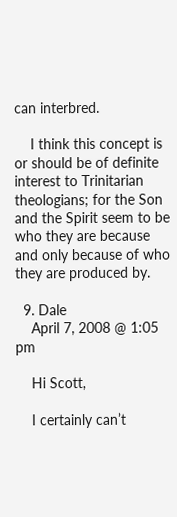can interbred.

    I think this concept is or should be of definite interest to Trinitarian theologians; for the Son and the Spirit seem to be who they are because and only because of who they are produced by.

  9. Dale
    April 7, 2008 @ 1:05 pm

    Hi Scott,

    I certainly can’t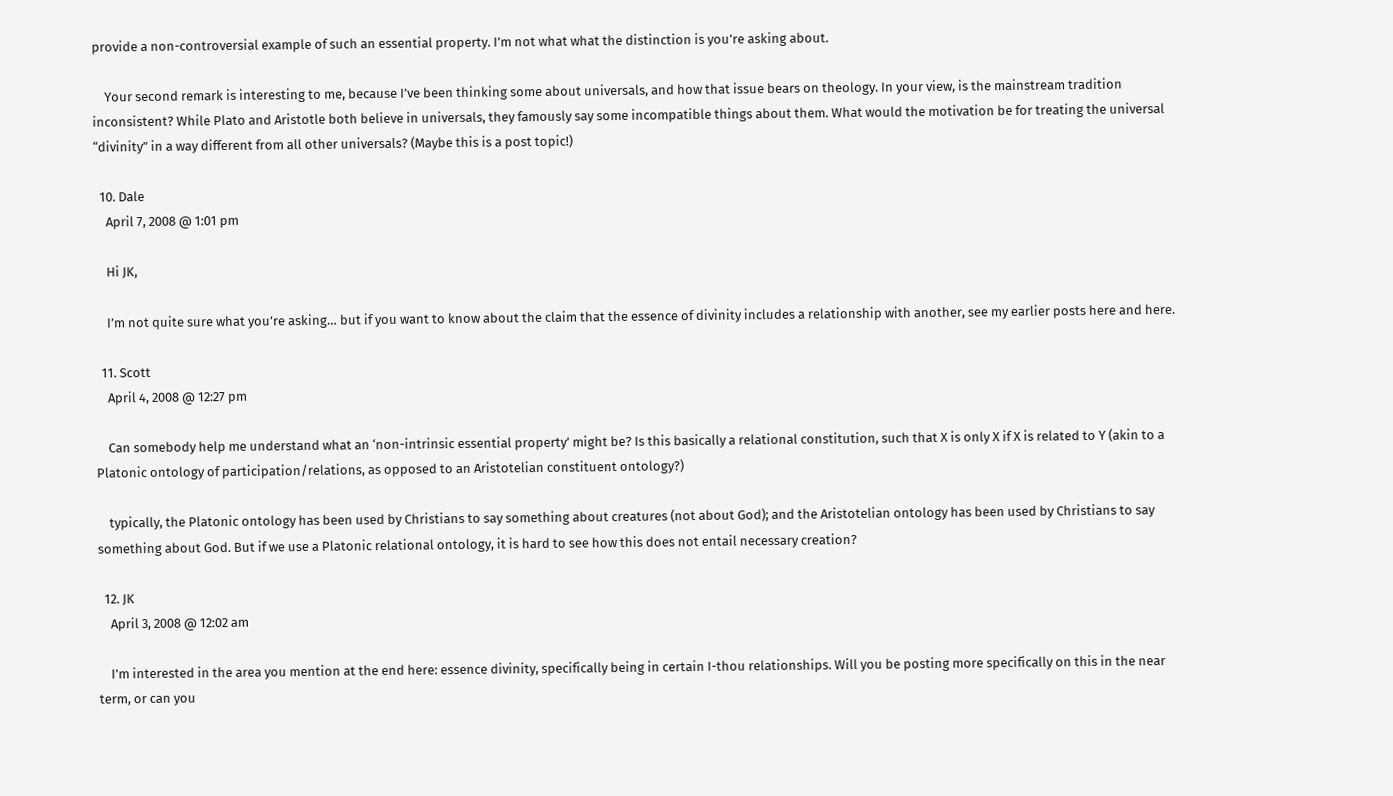provide a non-controversial example of such an essential property. I’m not what what the distinction is you’re asking about.

    Your second remark is interesting to me, because I’ve been thinking some about universals, and how that issue bears on theology. In your view, is the mainstream tradition inconsistent? While Plato and Aristotle both believe in universals, they famously say some incompatible things about them. What would the motivation be for treating the universal “divinity” in a way different from all other universals? (Maybe this is a post topic!)

  10. Dale
    April 7, 2008 @ 1:01 pm

    Hi JK,

    I’m not quite sure what you’re asking… but if you want to know about the claim that the essence of divinity includes a relationship with another, see my earlier posts here and here.

  11. Scott
    April 4, 2008 @ 12:27 pm

    Can somebody help me understand what an ‘non-intrinsic essential property’ might be? Is this basically a relational constitution, such that X is only X if X is related to Y (akin to a Platonic ontology of participation/relations, as opposed to an Aristotelian constituent ontology?)

    typically, the Platonic ontology has been used by Christians to say something about creatures (not about God); and the Aristotelian ontology has been used by Christians to say something about God. But if we use a Platonic relational ontology, it is hard to see how this does not entail necessary creation?

  12. JK
    April 3, 2008 @ 12:02 am

    I’m interested in the area you mention at the end here: essence divinity, specifically being in certain I-thou relationships. Will you be posting more specifically on this in the near term, or can you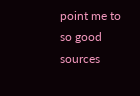point me to so good sources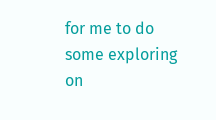for me to do some exploring on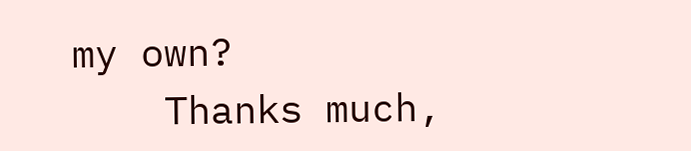my own?
    Thanks much,